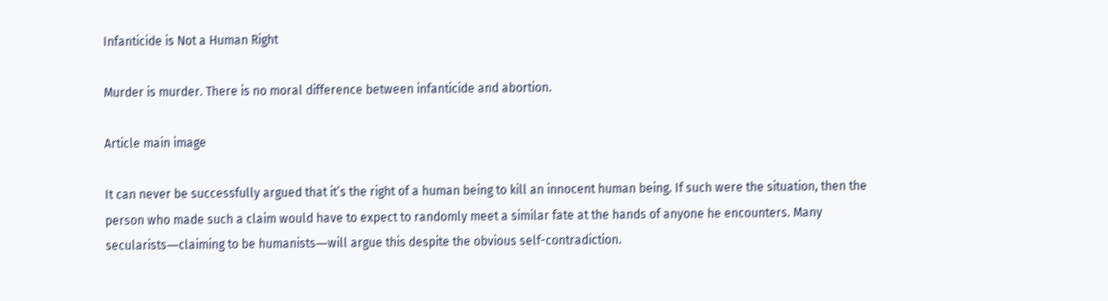Infanticide is Not a Human Right

Murder is murder. There is no moral difference between infanticide and abortion.

Article main image

It can never be successfully argued that it’s the right of a human being to kill an innocent human being. If such were the situation, then the person who made such a claim would have to expect to randomly meet a similar fate at the hands of anyone he encounters. Many secularists―claiming to be humanists―will argue this despite the obvious self-contradiction.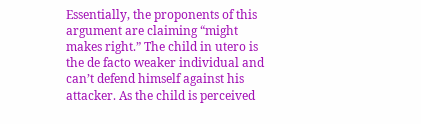Essentially, the proponents of this argument are claiming “might makes right.” The child in utero is the de facto weaker individual and can’t defend himself against his attacker. As the child is perceived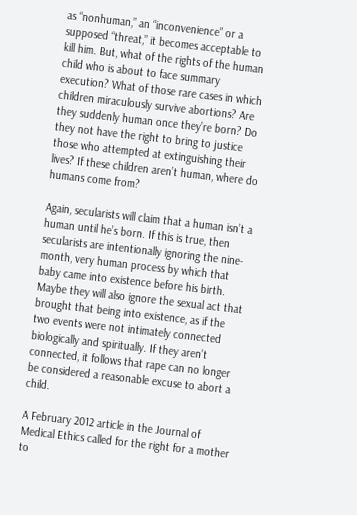as “nonhuman,” an “inconvenience” or a supposed “threat,” it becomes acceptable to kill him. But, what of the rights of the human child who is about to face summary execution? What of those rare cases in which children miraculously survive abortions? Are they suddenly human once they’re born? Do they not have the right to bring to justice those who attempted at extinguishing their lives? If these children aren’t human, where do humans come from?

Again, secularists will claim that a human isn’t a human until he’s born. If this is true, then secularists are intentionally ignoring the nine-month, very human process by which that baby came into existence before his birth. Maybe they will also ignore the sexual act that brought that being into existence, as if the two events were not intimately connected biologically and spiritually. If they aren’t connected, it follows that rape can no longer be considered a reasonable excuse to abort a child.

A February 2012 article in the Journal of Medical Ethics called for the right for a mother to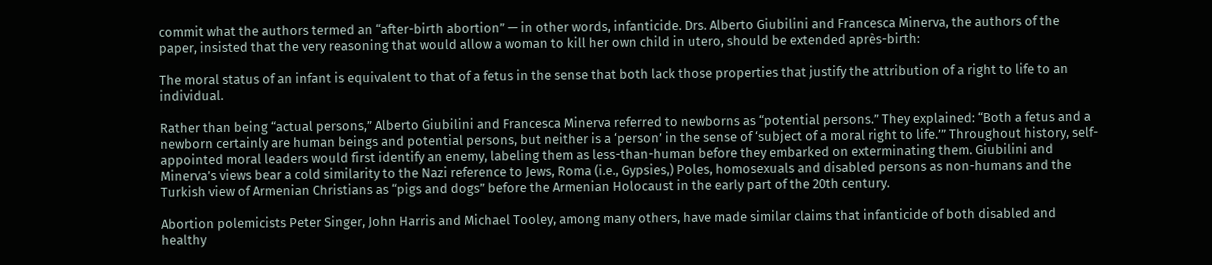commit what the authors termed an “after-birth abortion” — in other words, infanticide. Drs. Alberto Giubilini and Francesca Minerva, the authors of the paper, insisted that the very reasoning that would allow a woman to kill her own child in utero, should be extended après-birth:

The moral status of an infant is equivalent to that of a fetus in the sense that both lack those properties that justify the attribution of a right to life to an individual.

Rather than being “actual persons,” Alberto Giubilini and Francesca Minerva referred to newborns as “potential persons.” They explained: “Both a fetus and a newborn certainly are human beings and potential persons, but neither is a ‘person’ in the sense of ‘subject of a moral right to life.’” Throughout history, self-appointed moral leaders would first identify an enemy, labeling them as less-than-human before they embarked on exterminating them. Giubilini and Minerva’s views bear a cold similarity to the Nazi reference to Jews, Roma (i.e., Gypsies,) Poles, homosexuals and disabled persons as non-humans and the Turkish view of Armenian Christians as “pigs and dogs” before the Armenian Holocaust in the early part of the 20th century.

Abortion polemicists Peter Singer, John Harris and Michael Tooley, among many others, have made similar claims that infanticide of both disabled and healthy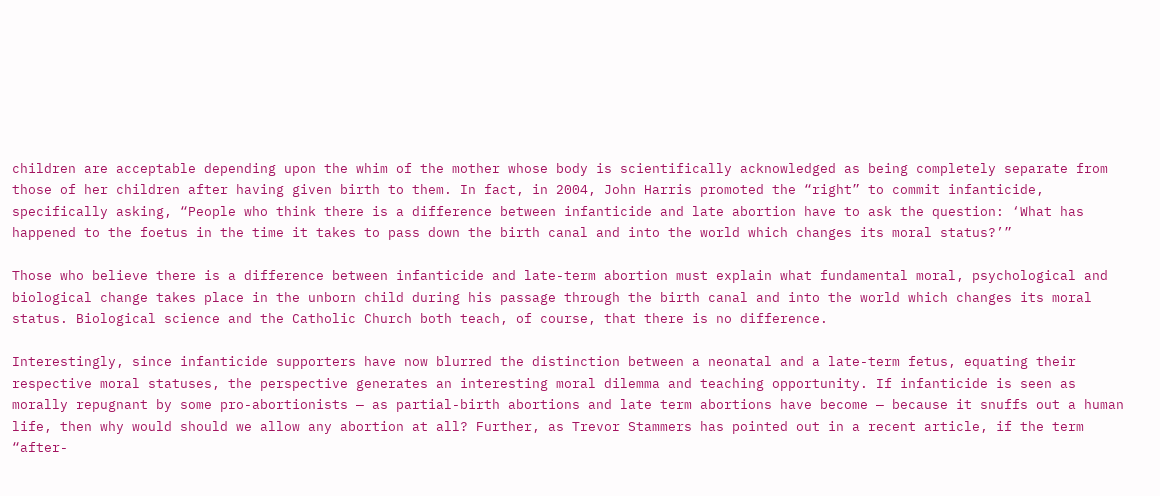children are acceptable depending upon the whim of the mother whose body is scientifically acknowledged as being completely separate from those of her children after having given birth to them. In fact, in 2004, John Harris promoted the “right” to commit infanticide, specifically asking, “People who think there is a difference between infanticide and late abortion have to ask the question: ‘What has happened to the foetus in the time it takes to pass down the birth canal and into the world which changes its moral status?’”

Those who believe there is a difference between infanticide and late-term abortion must explain what fundamental moral, psychological and biological change takes place in the unborn child during his passage through the birth canal and into the world which changes its moral status. Biological science and the Catholic Church both teach, of course, that there is no difference.

Interestingly, since infanticide supporters have now blurred the distinction between a neonatal and a late-term fetus, equating their respective moral statuses, the perspective generates an interesting moral dilemma and teaching opportunity. If infanticide is seen as morally repugnant by some pro-abortionists — as partial-birth abortions and late term abortions have become — because it snuffs out a human life, then why would should we allow any abortion at all? Further, as Trevor Stammers has pointed out in a recent article, if the term “after-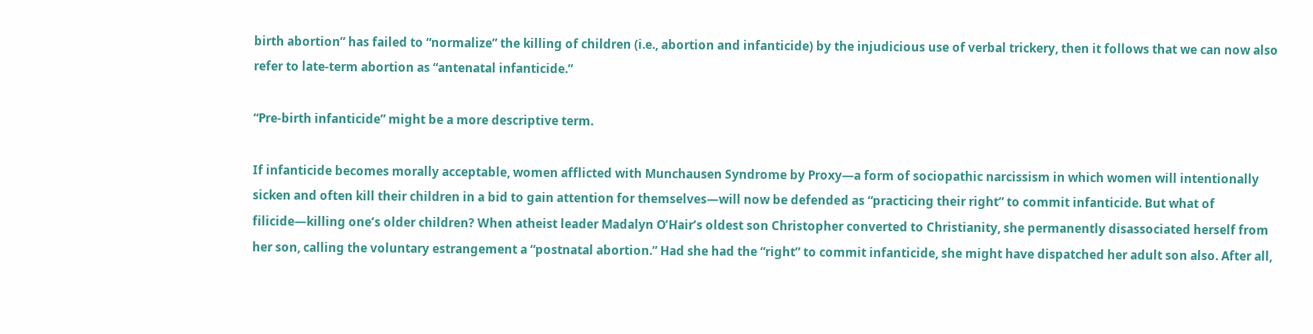birth abortion” has failed to “normalize” the killing of children (i.e., abortion and infanticide) by the injudicious use of verbal trickery, then it follows that we can now also refer to late-term abortion as “antenatal infanticide.”

“Pre-birth infanticide” might be a more descriptive term.

If infanticide becomes morally acceptable, women afflicted with Munchausen Syndrome by Proxy―a form of sociopathic narcissism in which women will intentionally sicken and often kill their children in a bid to gain attention for themselves―will now be defended as “practicing their right” to commit infanticide. But what of filicide—killing one’s older children? When atheist leader Madalyn O’Hair’s oldest son Christopher converted to Christianity, she permanently disassociated herself from her son, calling the voluntary estrangement a “postnatal abortion.” Had she had the “right” to commit infanticide, she might have dispatched her adult son also. After all,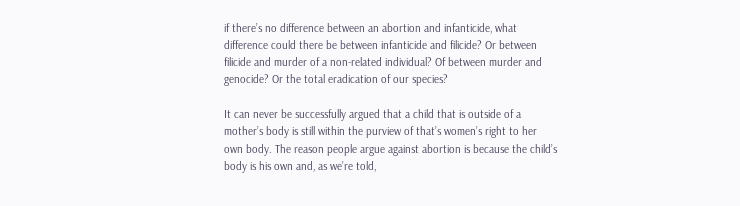if there’s no difference between an abortion and infanticide, what difference could there be between infanticide and filicide? Or between filicide and murder of a non-related individual? Of between murder and genocide? Or the total eradication of our species?

It can never be successfully argued that a child that is outside of a mother’s body is still within the purview of that’s women’s right to her own body. The reason people argue against abortion is because the child’s body is his own and, as we’re told,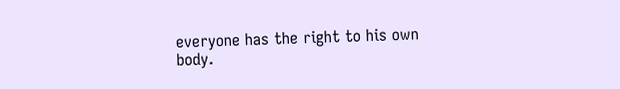everyone has the right to his own body.